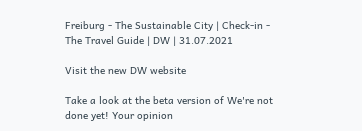Freiburg - The Sustainable City | Check-in - The Travel Guide | DW | 31.07.2021

Visit the new DW website

Take a look at the beta version of We're not done yet! Your opinion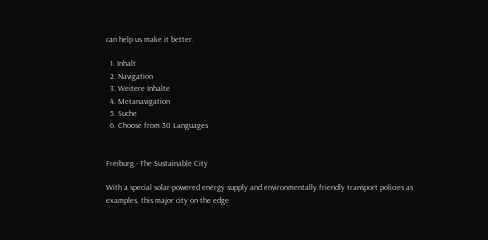can help us make it better.

  1. Inhalt
  2. Navigation
  3. Weitere Inhalte
  4. Metanavigation
  5. Suche
  6. Choose from 30 Languages


Freiburg - The Sustainable City

With a special solar-powered energy supply and environmentally friendly transport policies as examples, this major city on the edge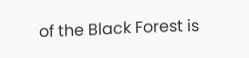of the Black Forest is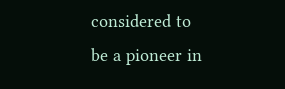considered to be a pioneer in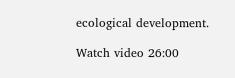ecological development.

Watch video 26:00